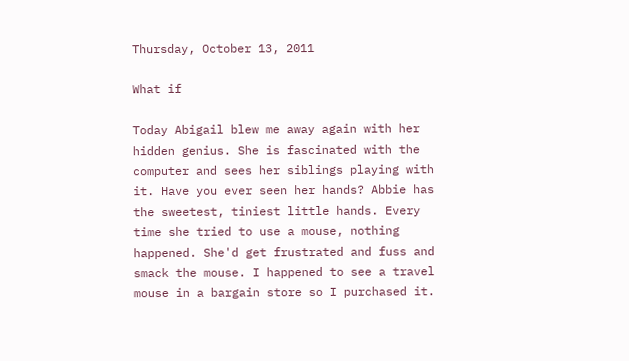Thursday, October 13, 2011

What if

Today Abigail blew me away again with her hidden genius. She is fascinated with the computer and sees her siblings playing with it. Have you ever seen her hands? Abbie has the sweetest, tiniest little hands. Every time she tried to use a mouse, nothing happened. She'd get frustrated and fuss and smack the mouse. I happened to see a travel mouse in a bargain store so I purchased it.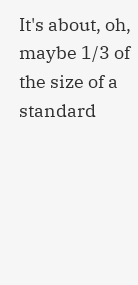It's about, oh, maybe 1/3 of the size of a standard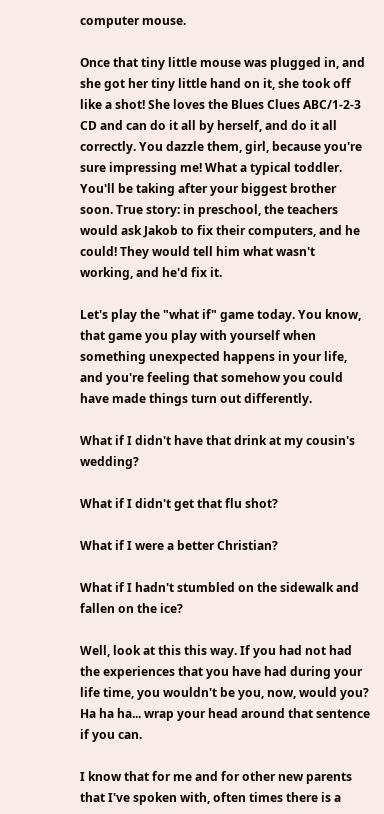computer mouse.

Once that tiny little mouse was plugged in, and she got her tiny little hand on it, she took off like a shot! She loves the Blues Clues ABC/1-2-3 CD and can do it all by herself, and do it all correctly. You dazzle them, girl, because you're sure impressing me! What a typical toddler. You'll be taking after your biggest brother soon. True story: in preschool, the teachers would ask Jakob to fix their computers, and he could! They would tell him what wasn't working, and he'd fix it.

Let's play the "what if" game today. You know, that game you play with yourself when something unexpected happens in your life, and you're feeling that somehow you could have made things turn out differently.

What if I didn't have that drink at my cousin's wedding?

What if I didn't get that flu shot?

What if I were a better Christian?

What if I hadn't stumbled on the sidewalk and fallen on the ice?

Well, look at this this way. If you had not had the experiences that you have had during your life time, you wouldn't be you, now, would you? Ha ha ha... wrap your head around that sentence if you can.

I know that for me and for other new parents that I've spoken with, often times there is a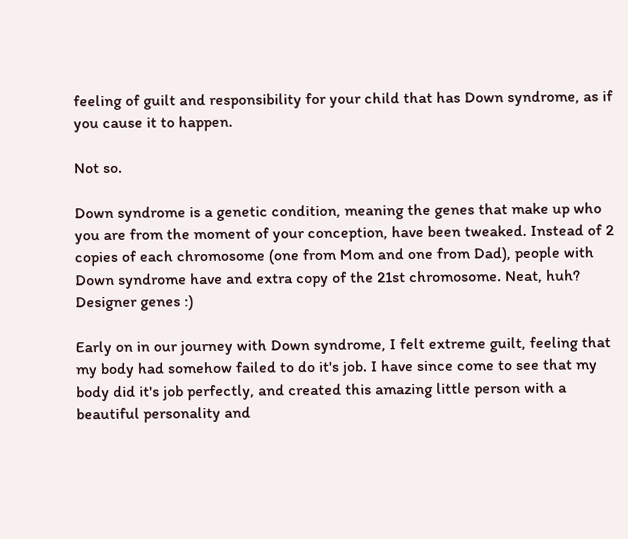feeling of guilt and responsibility for your child that has Down syndrome, as if you cause it to happen.

Not so.

Down syndrome is a genetic condition, meaning the genes that make up who you are from the moment of your conception, have been tweaked. Instead of 2 copies of each chromosome (one from Mom and one from Dad), people with Down syndrome have and extra copy of the 21st chromosome. Neat, huh? Designer genes :)

Early on in our journey with Down syndrome, I felt extreme guilt, feeling that my body had somehow failed to do it's job. I have since come to see that my body did it's job perfectly, and created this amazing little person with a beautiful personality and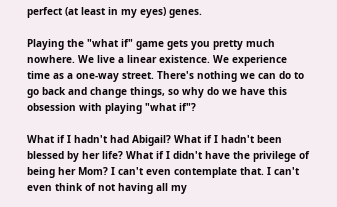perfect (at least in my eyes) genes.

Playing the "what if" game gets you pretty much nowhere. We live a linear existence. We experience time as a one-way street. There's nothing we can do to go back and change things, so why do we have this obsession with playing "what if"?

What if I hadn't had Abigail? What if I hadn't been blessed by her life? What if I didn't have the privilege of being her Mom? I can't even contemplate that. I can't even think of not having all my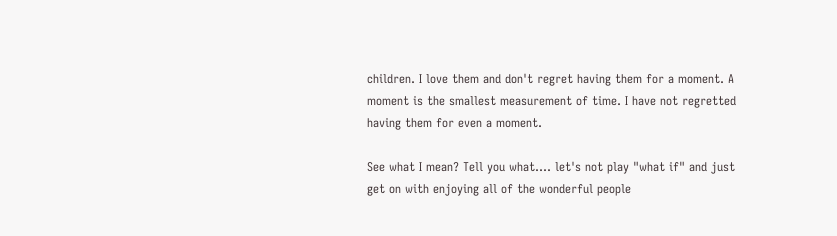children. I love them and don't regret having them for a moment. A moment is the smallest measurement of time. I have not regretted having them for even a moment.

See what I mean? Tell you what.... let's not play "what if" and just get on with enjoying all of the wonderful people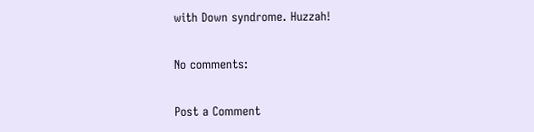with Down syndrome. Huzzah!

No comments:

Post a Comment